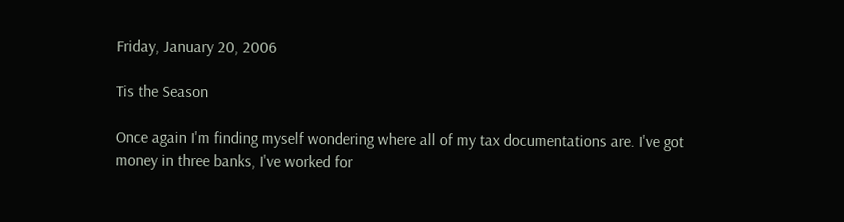Friday, January 20, 2006

Tis the Season

Once again I'm finding myself wondering where all of my tax documentations are. I've got money in three banks, I've worked for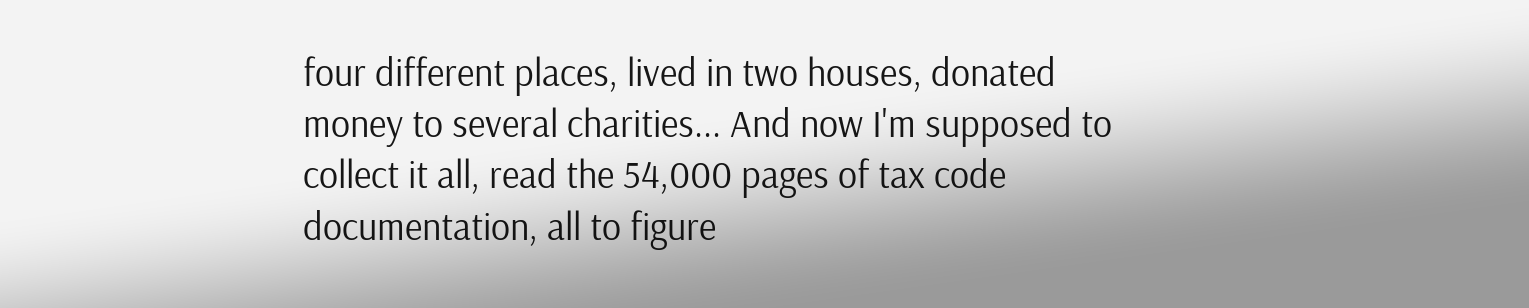four different places, lived in two houses, donated money to several charities... And now I'm supposed to collect it all, read the 54,000 pages of tax code documentation, all to figure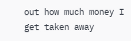out how much money I get taken away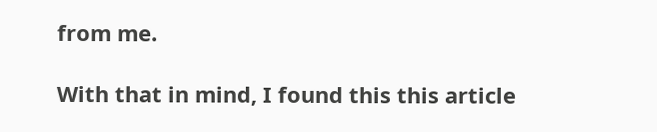from me.

With that in mind, I found this this article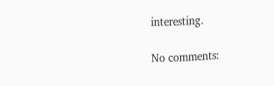interesting.

No comments: